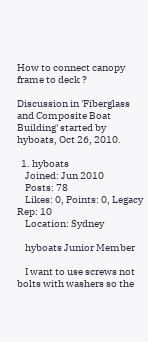How to connect canopy frame to deck ?

Discussion in 'Fiberglass and Composite Boat Building' started by hyboats, Oct 26, 2010.

  1. hyboats
    Joined: Jun 2010
    Posts: 78
    Likes: 0, Points: 0, Legacy Rep: 10
    Location: Sydney

    hyboats Junior Member

    I want to use screws not bolts with washers so the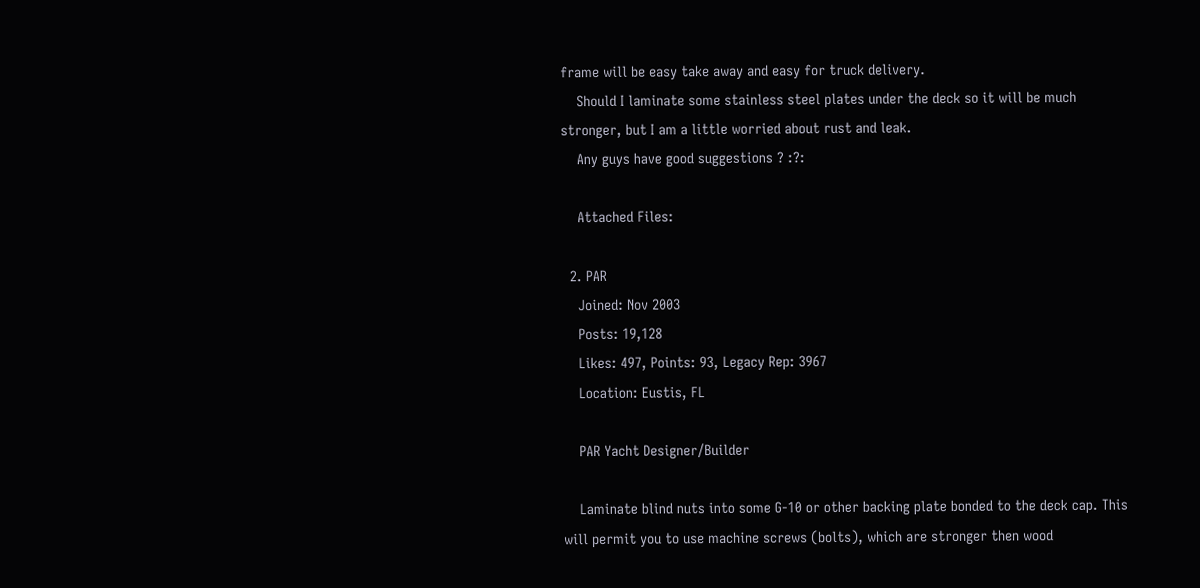frame will be easy take away and easy for truck delivery.
    Should I laminate some stainless steel plates under the deck so it will be much stronger, but I am a little worried about rust and leak.
    Any guys have good suggestions ? :?:

    Attached Files:

  2. PAR
    Joined: Nov 2003
    Posts: 19,128
    Likes: 497, Points: 93, Legacy Rep: 3967
    Location: Eustis, FL

    PAR Yacht Designer/Builder

    Laminate blind nuts into some G-10 or other backing plate bonded to the deck cap. This will permit you to use machine screws (bolts), which are stronger then wood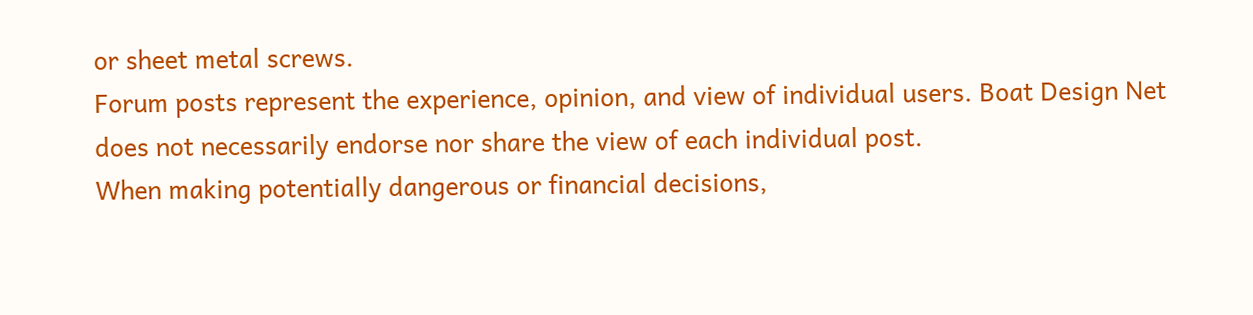or sheet metal screws.
Forum posts represent the experience, opinion, and view of individual users. Boat Design Net does not necessarily endorse nor share the view of each individual post.
When making potentially dangerous or financial decisions,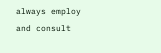always employ and consult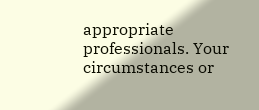appropriate professionals. Your circumstances or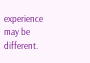experience may be different.